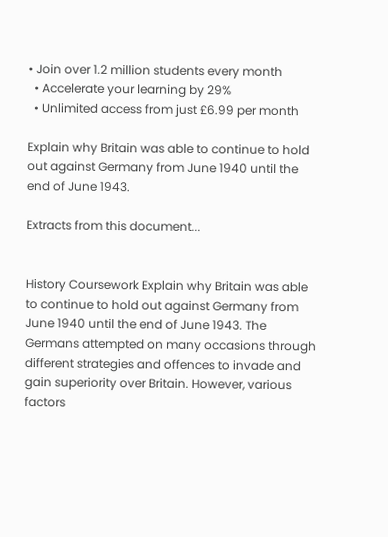• Join over 1.2 million students every month
  • Accelerate your learning by 29%
  • Unlimited access from just £6.99 per month

Explain why Britain was able to continue to hold out against Germany from June 1940 until the end of June 1943.

Extracts from this document...


History Coursework Explain why Britain was able to continue to hold out against Germany from June 1940 until the end of June 1943. The Germans attempted on many occasions through different strategies and offences to invade and gain superiority over Britain. However, various factors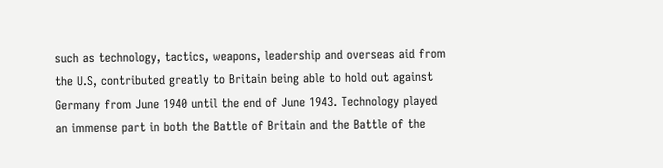such as technology, tactics, weapons, leadership and overseas aid from the U.S, contributed greatly to Britain being able to hold out against Germany from June 1940 until the end of June 1943. Technology played an immense part in both the Battle of Britain and the Battle of the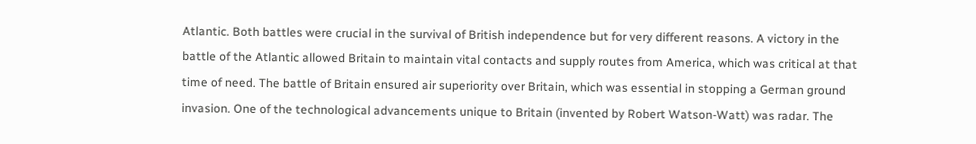Atlantic. Both battles were crucial in the survival of British independence but for very different reasons. A victory in the battle of the Atlantic allowed Britain to maintain vital contacts and supply routes from America, which was critical at that time of need. The battle of Britain ensured air superiority over Britain, which was essential in stopping a German ground invasion. One of the technological advancements unique to Britain (invented by Robert Watson-Watt) was radar. The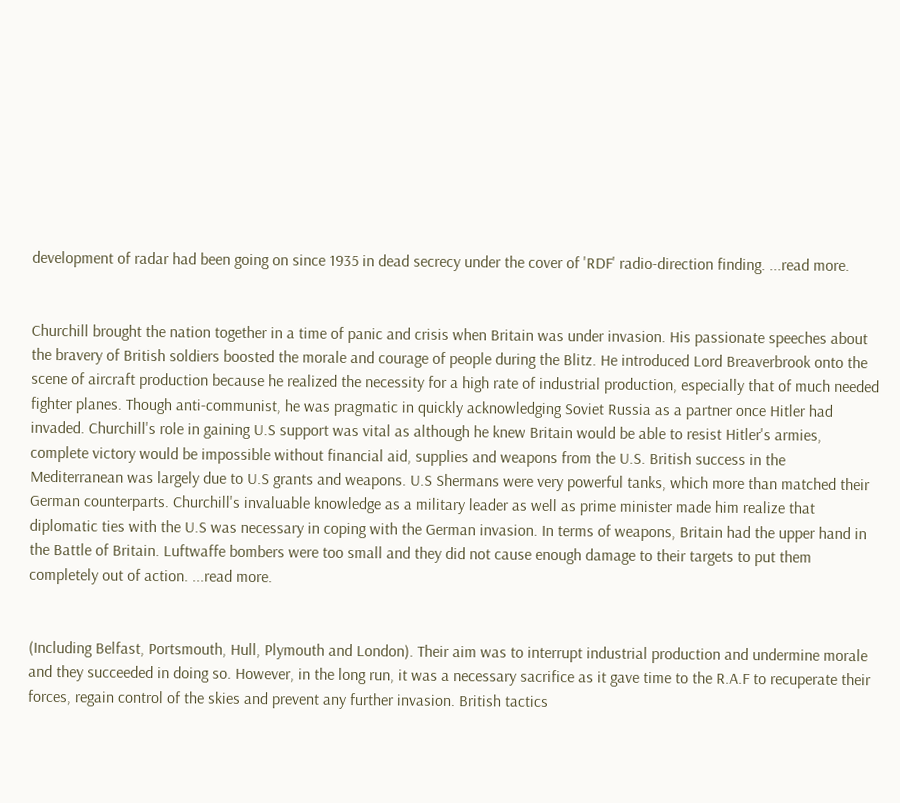development of radar had been going on since 1935 in dead secrecy under the cover of 'RDF' radio-direction finding. ...read more.


Churchill brought the nation together in a time of panic and crisis when Britain was under invasion. His passionate speeches about the bravery of British soldiers boosted the morale and courage of people during the Blitz. He introduced Lord Breaverbrook onto the scene of aircraft production because he realized the necessity for a high rate of industrial production, especially that of much needed fighter planes. Though anti-communist, he was pragmatic in quickly acknowledging Soviet Russia as a partner once Hitler had invaded. Churchill's role in gaining U.S support was vital as although he knew Britain would be able to resist Hitler's armies, complete victory would be impossible without financial aid, supplies and weapons from the U.S. British success in the Mediterranean was largely due to U.S grants and weapons. U.S Shermans were very powerful tanks, which more than matched their German counterparts. Churchill's invaluable knowledge as a military leader as well as prime minister made him realize that diplomatic ties with the U.S was necessary in coping with the German invasion. In terms of weapons, Britain had the upper hand in the Battle of Britain. Luftwaffe bombers were too small and they did not cause enough damage to their targets to put them completely out of action. ...read more.


(Including Belfast, Portsmouth, Hull, Plymouth and London). Their aim was to interrupt industrial production and undermine morale and they succeeded in doing so. However, in the long run, it was a necessary sacrifice as it gave time to the R.A.F to recuperate their forces, regain control of the skies and prevent any further invasion. British tactics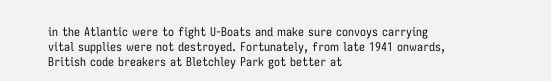in the Atlantic were to fight U-Boats and make sure convoys carrying vital supplies were not destroyed. Fortunately, from late 1941 onwards, British code breakers at Bletchley Park got better at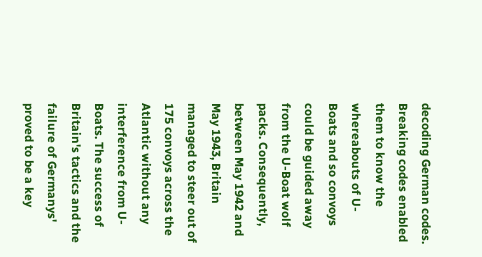decoding German codes. Breaking codes enabled them to know the whereabouts of U-Boats and so convoys could be guided away from the U-Boat wolf packs. Consequently, between May 1942 and May 1943, Britain managed to steer out of 175 convoys across the Atlantic without any interference from U-Boats. The success of Britain's tactics and the failure of Germanys' proved to be a key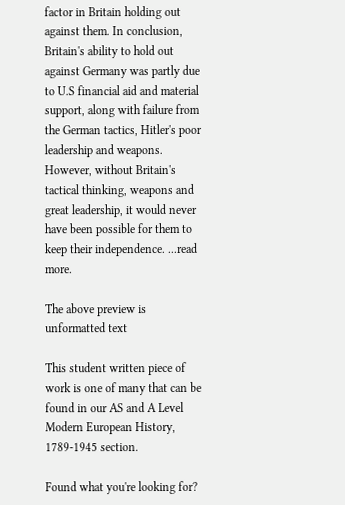factor in Britain holding out against them. In conclusion, Britain's ability to hold out against Germany was partly due to U.S financial aid and material support, along with failure from the German tactics, Hitler's poor leadership and weapons. However, without Britain's tactical thinking, weapons and great leadership, it would never have been possible for them to keep their independence. ...read more.

The above preview is unformatted text

This student written piece of work is one of many that can be found in our AS and A Level Modern European History, 1789-1945 section.

Found what you're looking for?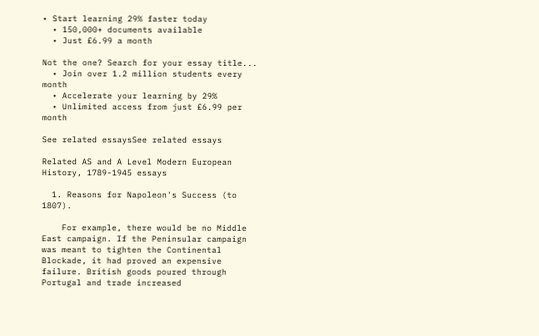• Start learning 29% faster today
  • 150,000+ documents available
  • Just £6.99 a month

Not the one? Search for your essay title...
  • Join over 1.2 million students every month
  • Accelerate your learning by 29%
  • Unlimited access from just £6.99 per month

See related essaysSee related essays

Related AS and A Level Modern European History, 1789-1945 essays

  1. Reasons for Napoleon's Success (to 1807).

    For example, there would be no Middle East campaign. If the Peninsular campaign was meant to tighten the Continental Blockade, it had proved an expensive failure. British goods poured through Portugal and trade increased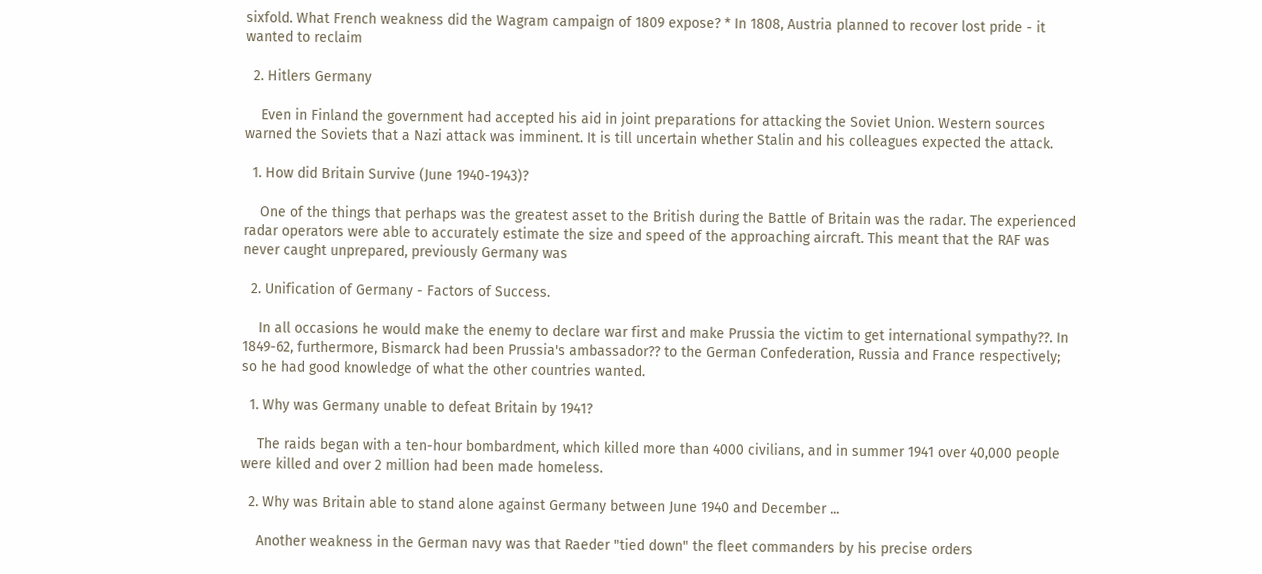sixfold. What French weakness did the Wagram campaign of 1809 expose? * In 1808, Austria planned to recover lost pride - it wanted to reclaim

  2. Hitlers Germany

    Even in Finland the government had accepted his aid in joint preparations for attacking the Soviet Union. Western sources warned the Soviets that a Nazi attack was imminent. It is till uncertain whether Stalin and his colleagues expected the attack.

  1. How did Britain Survive (June 1940-1943)?

    One of the things that perhaps was the greatest asset to the British during the Battle of Britain was the radar. The experienced radar operators were able to accurately estimate the size and speed of the approaching aircraft. This meant that the RAF was never caught unprepared, previously Germany was

  2. Unification of Germany - Factors of Success.

    In all occasions he would make the enemy to declare war first and make Prussia the victim to get international sympathy??. In 1849-62, furthermore, Bismarck had been Prussia's ambassador?? to the German Confederation, Russia and France respectively; so he had good knowledge of what the other countries wanted.

  1. Why was Germany unable to defeat Britain by 1941?

    The raids began with a ten-hour bombardment, which killed more than 4000 civilians, and in summer 1941 over 40,000 people were killed and over 2 million had been made homeless.

  2. Why was Britain able to stand alone against Germany between June 1940 and December ...

    Another weakness in the German navy was that Raeder "tied down" the fleet commanders by his precise orders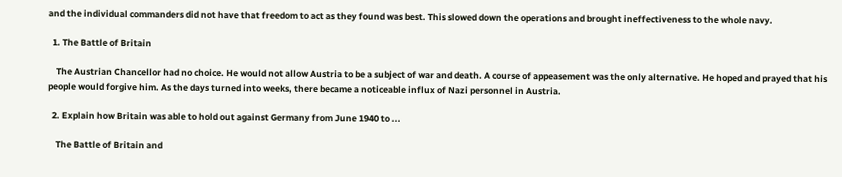and the individual commanders did not have that freedom to act as they found was best. This slowed down the operations and brought ineffectiveness to the whole navy.

  1. The Battle of Britain

    The Austrian Chancellor had no choice. He would not allow Austria to be a subject of war and death. A course of appeasement was the only alternative. He hoped and prayed that his people would forgive him. As the days turned into weeks, there became a noticeable influx of Nazi personnel in Austria.

  2. Explain how Britain was able to hold out against Germany from June 1940 to ...

    The Battle of Britain and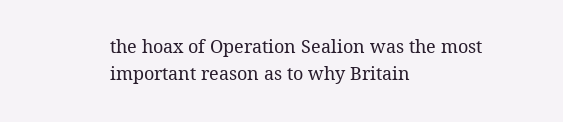the hoax of Operation Sealion was the most important reason as to why Britain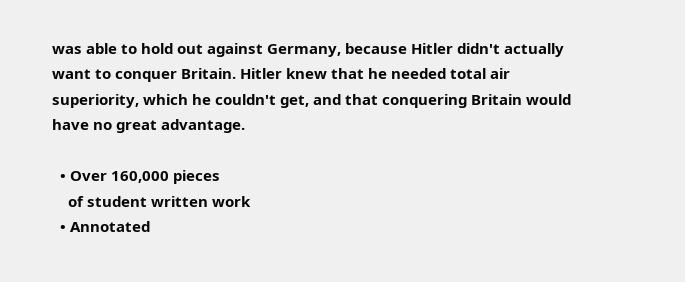was able to hold out against Germany, because Hitler didn't actually want to conquer Britain. Hitler knew that he needed total air superiority, which he couldn't get, and that conquering Britain would have no great advantage.

  • Over 160,000 pieces
    of student written work
  • Annotated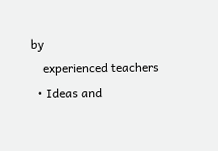by
    experienced teachers
  • Ideas and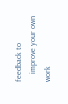feedback to
    improve your own work